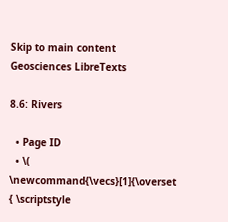Skip to main content
Geosciences LibreTexts

8.6: Rivers

  • Page ID
  • \( \newcommand{\vecs}[1]{\overset { \scriptstyle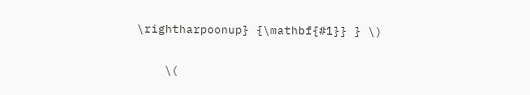\rightharpoonup} {\mathbf{#1}} } \)

    \(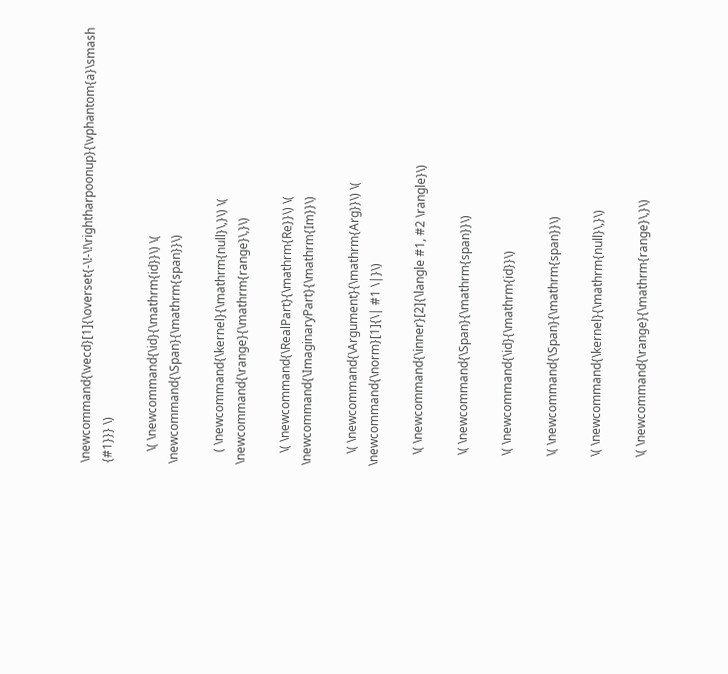\newcommand{\vecd}[1]{\overset{-\!-\!\rightharpoonup}{\vphantom{a}\smash {#1}}} \)

    \( \newcommand{\id}{\mathrm{id}}\) \( \newcommand{\Span}{\mathrm{span}}\)

    ( \newcommand{\kernel}{\mathrm{null}\,}\) \( \newcommand{\range}{\mathrm{range}\,}\)

    \( \newcommand{\RealPart}{\mathrm{Re}}\) \( \newcommand{\ImaginaryPart}{\mathrm{Im}}\)

    \( \newcommand{\Argument}{\mathrm{Arg}}\) \( \newcommand{\norm}[1]{\| #1 \|}\)

    \( \newcommand{\inner}[2]{\langle #1, #2 \rangle}\)

    \( \newcommand{\Span}{\mathrm{span}}\)

    \( \newcommand{\id}{\mathrm{id}}\)

    \( \newcommand{\Span}{\mathrm{span}}\)

    \( \newcommand{\kernel}{\mathrm{null}\,}\)

    \( \newcommand{\range}{\mathrm{range}\,}\)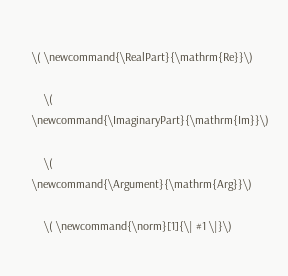\( \newcommand{\RealPart}{\mathrm{Re}}\)

    \( \newcommand{\ImaginaryPart}{\mathrm{Im}}\)

    \( \newcommand{\Argument}{\mathrm{Arg}}\)

    \( \newcommand{\norm}[1]{\| #1 \|}\)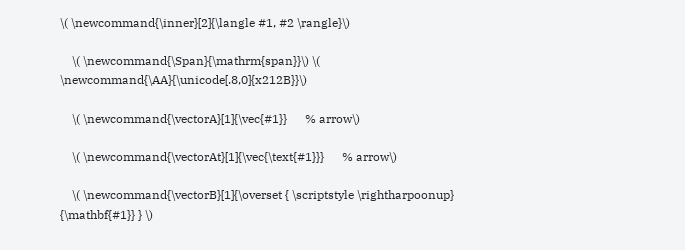\( \newcommand{\inner}[2]{\langle #1, #2 \rangle}\)

    \( \newcommand{\Span}{\mathrm{span}}\) \( \newcommand{\AA}{\unicode[.8,0]{x212B}}\)

    \( \newcommand{\vectorA}[1]{\vec{#1}}      % arrow\)

    \( \newcommand{\vectorAt}[1]{\vec{\text{#1}}}      % arrow\)

    \( \newcommand{\vectorB}[1]{\overset { \scriptstyle \rightharpoonup} {\mathbf{#1}} } \)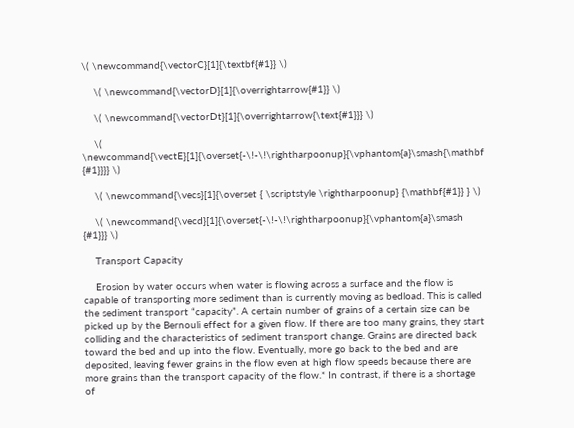\( \newcommand{\vectorC}[1]{\textbf{#1}} \)

    \( \newcommand{\vectorD}[1]{\overrightarrow{#1}} \)

    \( \newcommand{\vectorDt}[1]{\overrightarrow{\text{#1}}} \)

    \( \newcommand{\vectE}[1]{\overset{-\!-\!\rightharpoonup}{\vphantom{a}\smash{\mathbf {#1}}}} \)

    \( \newcommand{\vecs}[1]{\overset { \scriptstyle \rightharpoonup} {\mathbf{#1}} } \)

    \( \newcommand{\vecd}[1]{\overset{-\!-\!\rightharpoonup}{\vphantom{a}\smash {#1}}} \)

    Transport Capacity

    Erosion by water occurs when water is flowing across a surface and the flow is capable of transporting more sediment than is currently moving as bedload. This is called the sediment transport “capacity”. A certain number of grains of a certain size can be picked up by the Bernouli effect for a given flow. If there are too many grains, they start colliding and the characteristics of sediment transport change. Grains are directed back toward the bed and up into the flow. Eventually, more go back to the bed and are deposited, leaving fewer grains in the flow even at high flow speeds because there are more grains than the transport capacity of the flow.* In contrast, if there is a shortage of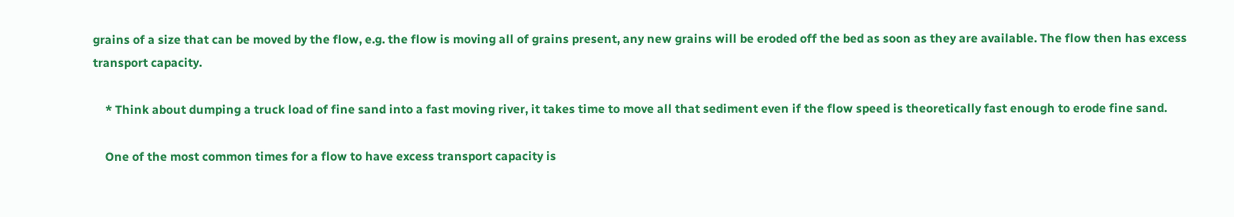grains of a size that can be moved by the flow, e.g. the flow is moving all of grains present, any new grains will be eroded off the bed as soon as they are available. The flow then has excess transport capacity.

    * Think about dumping a truck load of fine sand into a fast moving river, it takes time to move all that sediment even if the flow speed is theoretically fast enough to erode fine sand.

    One of the most common times for a flow to have excess transport capacity is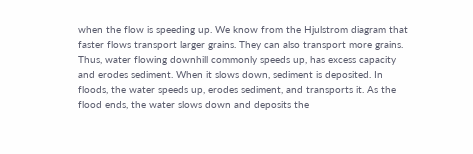when the flow is speeding up. We know from the Hjulstrom diagram that faster flows transport larger grains. They can also transport more grains. Thus, water flowing downhill commonly speeds up, has excess capacity and erodes sediment. When it slows down, sediment is deposited. In floods, the water speeds up, erodes sediment, and transports it. As the flood ends, the water slows down and deposits the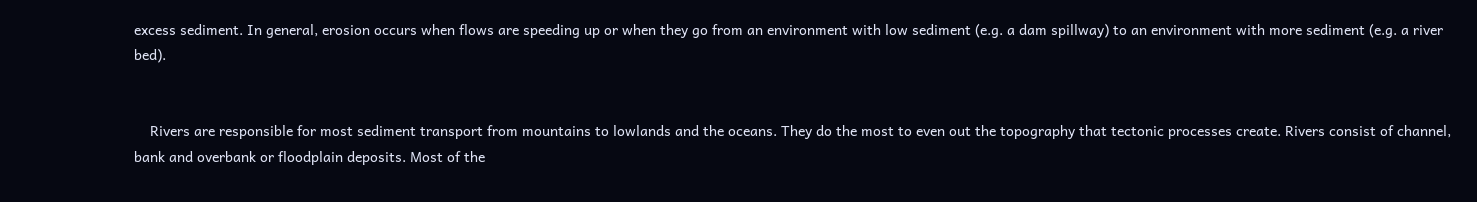excess sediment. In general, erosion occurs when flows are speeding up or when they go from an environment with low sediment (e.g. a dam spillway) to an environment with more sediment (e.g. a river bed).


    Rivers are responsible for most sediment transport from mountains to lowlands and the oceans. They do the most to even out the topography that tectonic processes create. Rivers consist of channel, bank and overbank or floodplain deposits. Most of the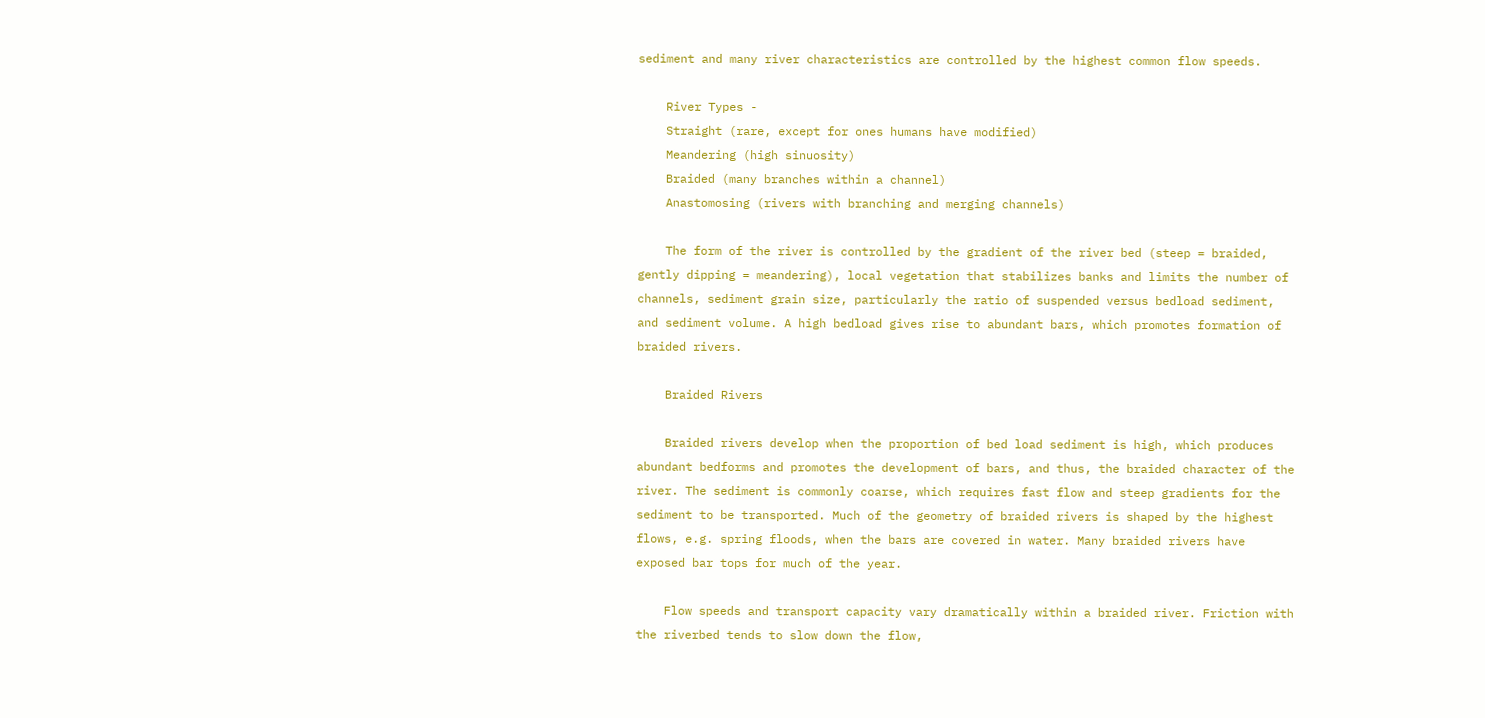sediment and many river characteristics are controlled by the highest common flow speeds.

    River Types -
    Straight (rare, except for ones humans have modified)
    Meandering (high sinuosity)
    Braided (many branches within a channel)
    Anastomosing (rivers with branching and merging channels)

    The form of the river is controlled by the gradient of the river bed (steep = braided, gently dipping = meandering), local vegetation that stabilizes banks and limits the number of channels, sediment grain size, particularly the ratio of suspended versus bedload sediment, and sediment volume. A high bedload gives rise to abundant bars, which promotes formation of braided rivers.

    Braided Rivers

    Braided rivers develop when the proportion of bed load sediment is high, which produces abundant bedforms and promotes the development of bars, and thus, the braided character of the river. The sediment is commonly coarse, which requires fast flow and steep gradients for the sediment to be transported. Much of the geometry of braided rivers is shaped by the highest flows, e.g. spring floods, when the bars are covered in water. Many braided rivers have exposed bar tops for much of the year.

    Flow speeds and transport capacity vary dramatically within a braided river. Friction with the riverbed tends to slow down the flow,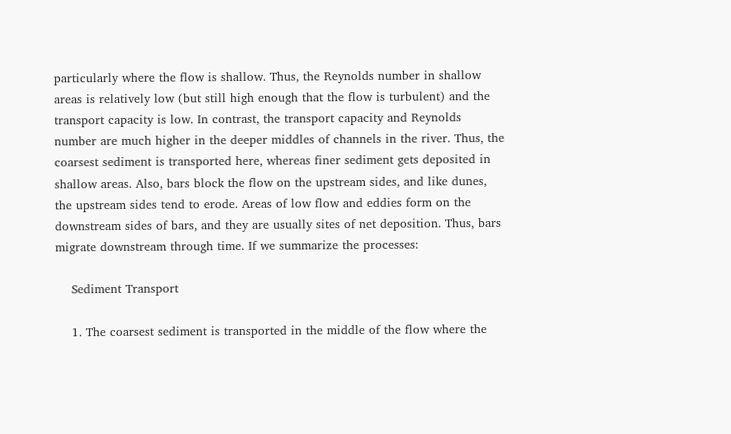particularly where the flow is shallow. Thus, the Reynolds number in shallow areas is relatively low (but still high enough that the flow is turbulent) and the transport capacity is low. In contrast, the transport capacity and Reynolds number are much higher in the deeper middles of channels in the river. Thus, the coarsest sediment is transported here, whereas finer sediment gets deposited in shallow areas. Also, bars block the flow on the upstream sides, and like dunes, the upstream sides tend to erode. Areas of low flow and eddies form on the downstream sides of bars, and they are usually sites of net deposition. Thus, bars migrate downstream through time. If we summarize the processes:

    Sediment Transport

    1. The coarsest sediment is transported in the middle of the flow where the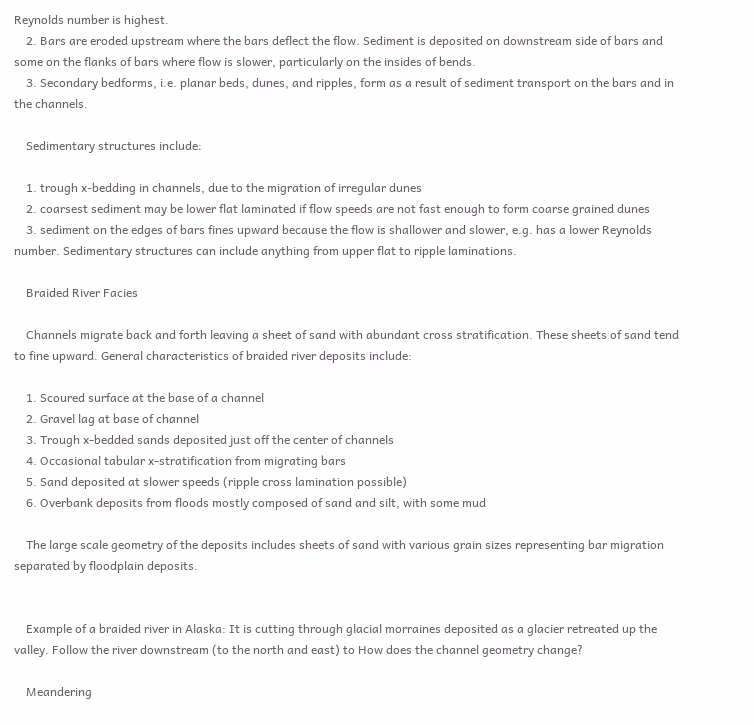Reynolds number is highest.
    2. Bars are eroded upstream where the bars deflect the flow. Sediment is deposited on downstream side of bars and some on the flanks of bars where flow is slower, particularly on the insides of bends.
    3. Secondary bedforms, i.e. planar beds, dunes, and ripples, form as a result of sediment transport on the bars and in the channels.

    Sedimentary structures include:

    1. trough x-bedding in channels, due to the migration of irregular dunes
    2. coarsest sediment may be lower flat laminated if flow speeds are not fast enough to form coarse grained dunes
    3. sediment on the edges of bars fines upward because the flow is shallower and slower, e.g. has a lower Reynolds number. Sedimentary structures can include anything from upper flat to ripple laminations.

    Braided River Facies

    Channels migrate back and forth leaving a sheet of sand with abundant cross stratification. These sheets of sand tend to fine upward. General characteristics of braided river deposits include:

    1. Scoured surface at the base of a channel
    2. Gravel lag at base of channel
    3. Trough x-bedded sands deposited just off the center of channels
    4. Occasional tabular x-stratification from migrating bars
    5. Sand deposited at slower speeds (ripple cross lamination possible)
    6. Overbank deposits from floods mostly composed of sand and silt, with some mud

    The large scale geometry of the deposits includes sheets of sand with various grain sizes representing bar migration separated by floodplain deposits.


    Example of a braided river in Alaska: It is cutting through glacial morraines deposited as a glacier retreated up the valley. Follow the river downstream (to the north and east) to How does the channel geometry change?

    Meandering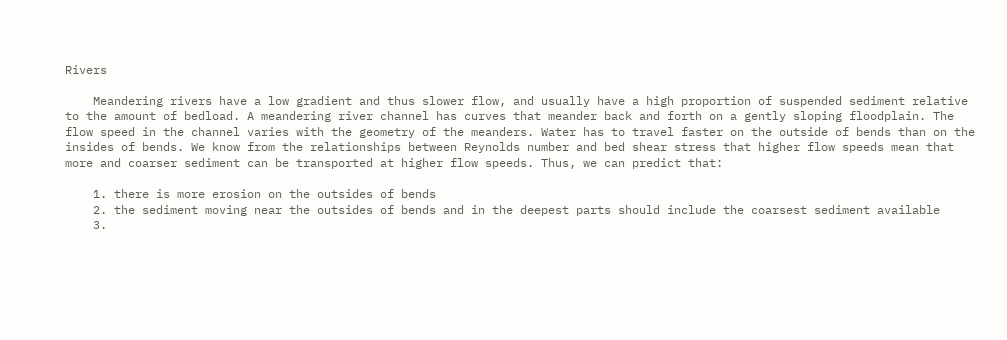Rivers

    Meandering rivers have a low gradient and thus slower flow, and usually have a high proportion of suspended sediment relative to the amount of bedload. A meandering river channel has curves that meander back and forth on a gently sloping floodplain. The flow speed in the channel varies with the geometry of the meanders. Water has to travel faster on the outside of bends than on the insides of bends. We know from the relationships between Reynolds number and bed shear stress that higher flow speeds mean that more and coarser sediment can be transported at higher flow speeds. Thus, we can predict that:

    1. there is more erosion on the outsides of bends
    2. the sediment moving near the outsides of bends and in the deepest parts should include the coarsest sediment available
    3.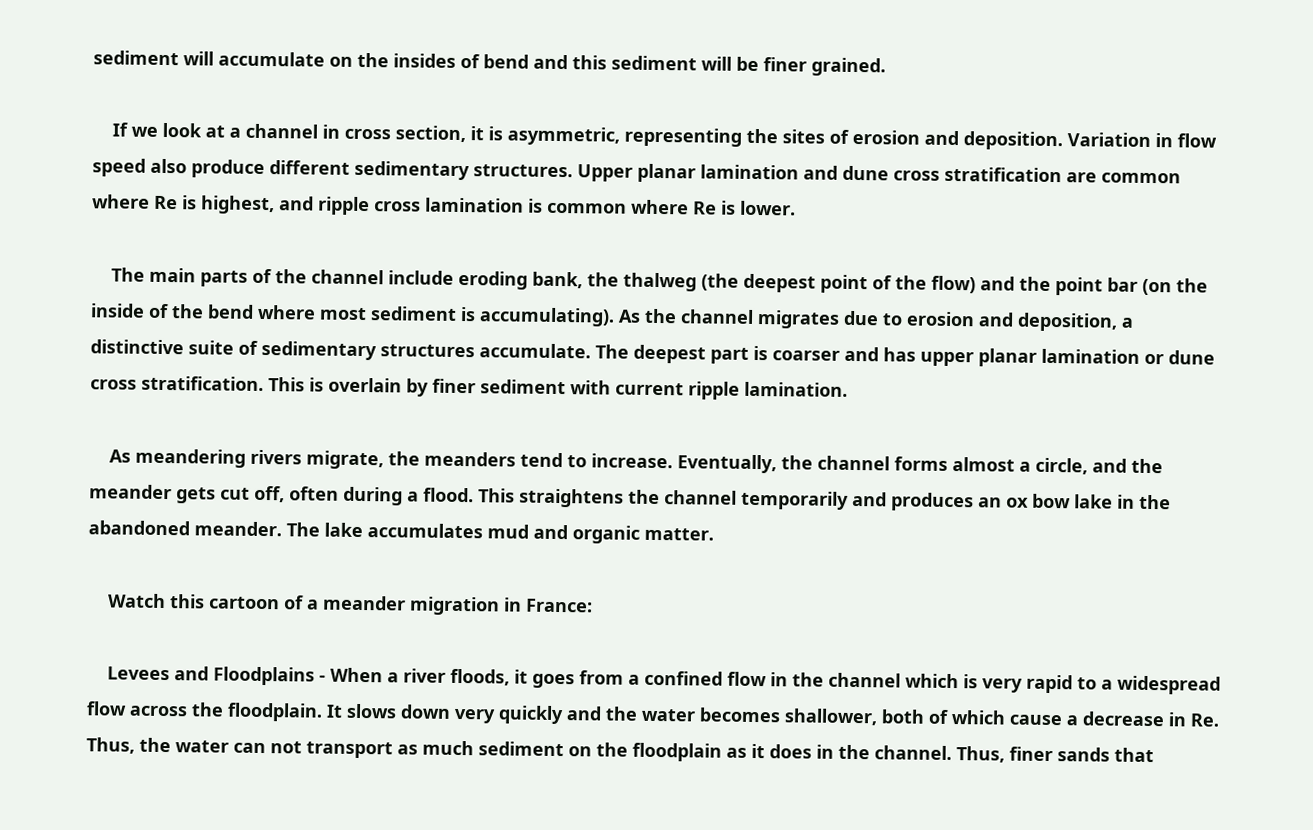sediment will accumulate on the insides of bend and this sediment will be finer grained.

    If we look at a channel in cross section, it is asymmetric, representing the sites of erosion and deposition. Variation in flow speed also produce different sedimentary structures. Upper planar lamination and dune cross stratification are common where Re is highest, and ripple cross lamination is common where Re is lower.

    The main parts of the channel include eroding bank, the thalweg (the deepest point of the flow) and the point bar (on the inside of the bend where most sediment is accumulating). As the channel migrates due to erosion and deposition, a distinctive suite of sedimentary structures accumulate. The deepest part is coarser and has upper planar lamination or dune cross stratification. This is overlain by finer sediment with current ripple lamination.

    As meandering rivers migrate, the meanders tend to increase. Eventually, the channel forms almost a circle, and the meander gets cut off, often during a flood. This straightens the channel temporarily and produces an ox bow lake in the abandoned meander. The lake accumulates mud and organic matter.

    Watch this cartoon of a meander migration in France:

    Levees and Floodplains - When a river floods, it goes from a confined flow in the channel which is very rapid to a widespread flow across the floodplain. It slows down very quickly and the water becomes shallower, both of which cause a decrease in Re. Thus, the water can not transport as much sediment on the floodplain as it does in the channel. Thus, finer sands that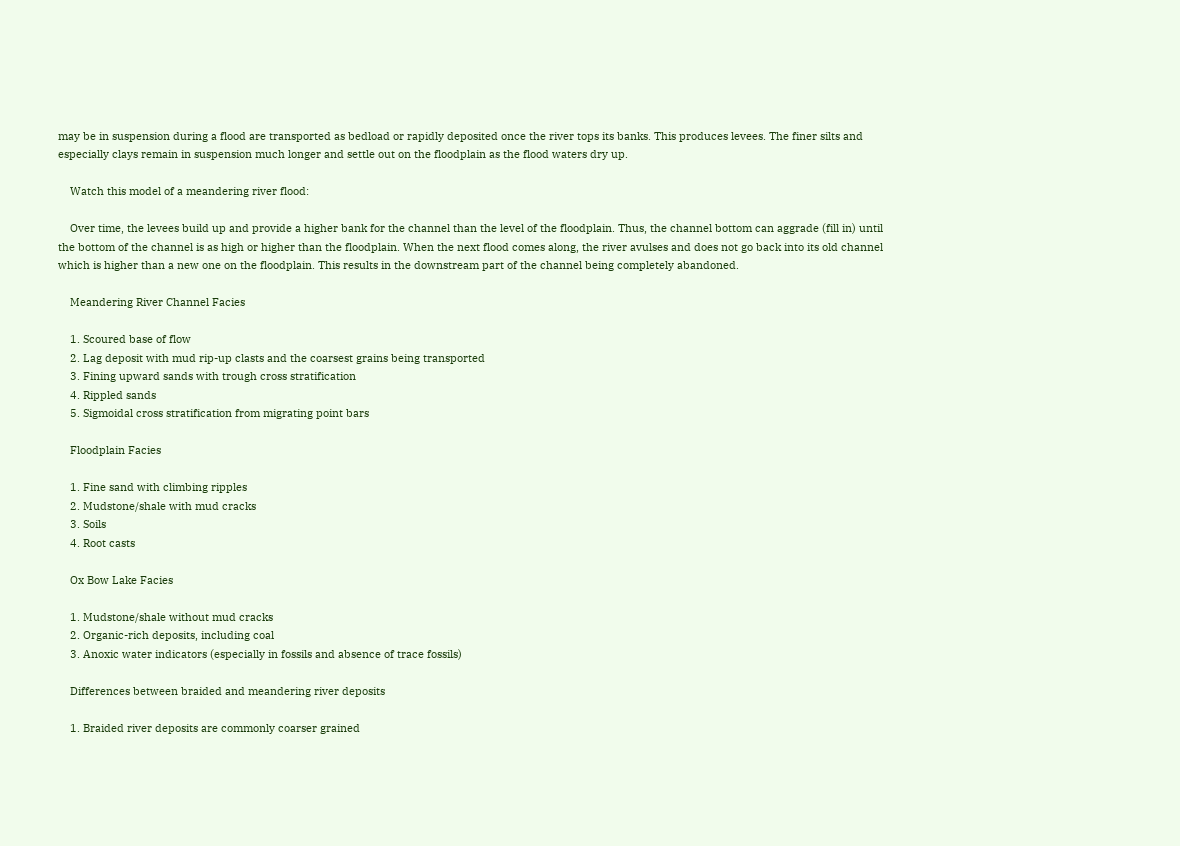may be in suspension during a flood are transported as bedload or rapidly deposited once the river tops its banks. This produces levees. The finer silts and especially clays remain in suspension much longer and settle out on the floodplain as the flood waters dry up.

    Watch this model of a meandering river flood:

    Over time, the levees build up and provide a higher bank for the channel than the level of the floodplain. Thus, the channel bottom can aggrade (fill in) until the bottom of the channel is as high or higher than the floodplain. When the next flood comes along, the river avulses and does not go back into its old channel which is higher than a new one on the floodplain. This results in the downstream part of the channel being completely abandoned.

    Meandering River Channel Facies

    1. Scoured base of flow
    2. Lag deposit with mud rip-up clasts and the coarsest grains being transported
    3. Fining upward sands with trough cross stratification
    4. Rippled sands
    5. Sigmoidal cross stratification from migrating point bars

    Floodplain Facies

    1. Fine sand with climbing ripples
    2. Mudstone/shale with mud cracks
    3. Soils
    4. Root casts

    Ox Bow Lake Facies

    1. Mudstone/shale without mud cracks
    2. Organic-rich deposits, including coal
    3. Anoxic water indicators (especially in fossils and absence of trace fossils)

    Differences between braided and meandering river deposits

    1. Braided river deposits are commonly coarser grained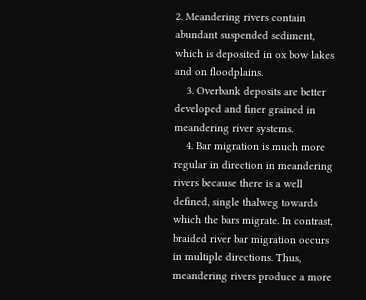2. Meandering rivers contain abundant suspended sediment, which is deposited in ox bow lakes and on floodplains.
    3. Overbank deposits are better developed and finer grained in meandering river systems.
    4. Bar migration is much more regular in direction in meandering rivers because there is a well defined, single thalweg towards which the bars migrate. In contrast, braided river bar migration occurs in multiple directions. Thus, meandering rivers produce a more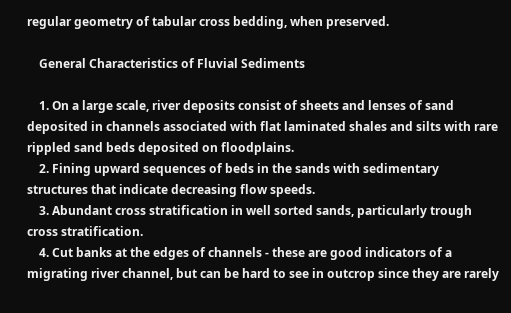regular geometry of tabular cross bedding, when preserved.

    General Characteristics of Fluvial Sediments

    1. On a large scale, river deposits consist of sheets and lenses of sand deposited in channels associated with flat laminated shales and silts with rare rippled sand beds deposited on floodplains.
    2. Fining upward sequences of beds in the sands with sedimentary structures that indicate decreasing flow speeds.
    3. Abundant cross stratification in well sorted sands, particularly trough cross stratification.
    4. Cut banks at the edges of channels - these are good indicators of a migrating river channel, but can be hard to see in outcrop since they are rarely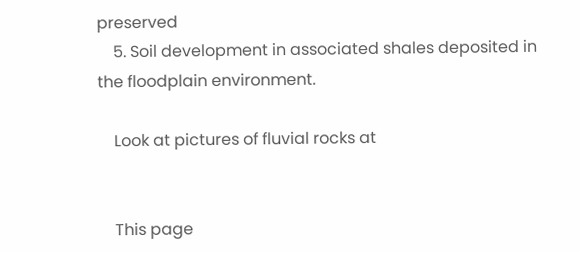preserved
    5. Soil development in associated shales deposited in the floodplain environment.

    Look at pictures of fluvial rocks at


    This page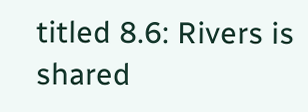titled 8.6: Rivers is shared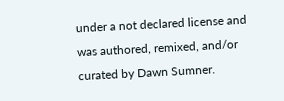under a not declared license and was authored, remixed, and/or curated by Dawn Sumner.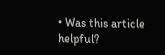• Was this article helpful?